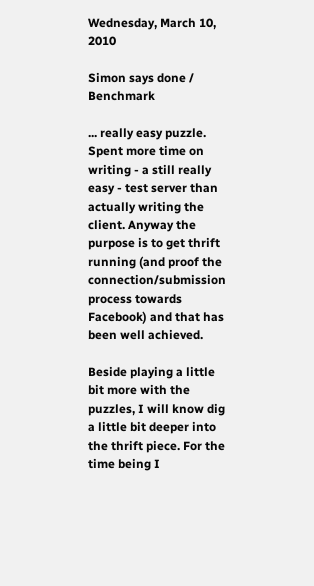Wednesday, March 10, 2010

Simon says done / Benchmark

... really easy puzzle. Spent more time on writing - a still really easy - test server than actually writing the client. Anyway the purpose is to get thrift running (and proof the connection/submission process towards Facebook) and that has been well achieved.

Beside playing a little bit more with the puzzles, I will know dig a little bit deeper into the thrift piece. For the time being I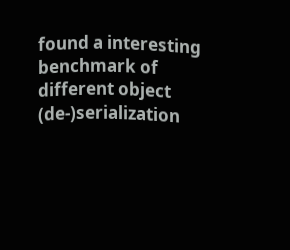found a interesting benchmark of different object (de-)serialization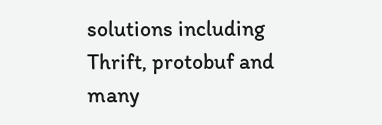solutions including Thrift, protobuf and many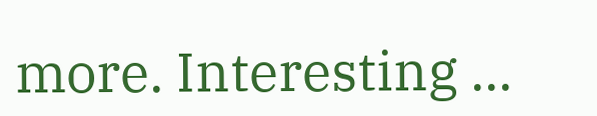more. Interesting ...